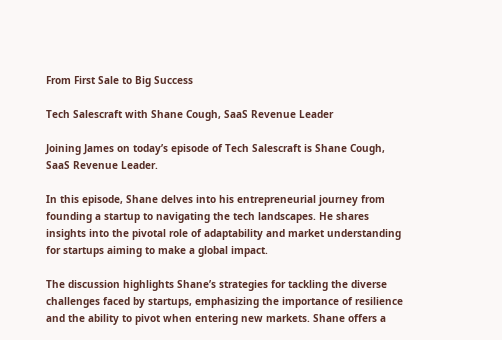From First Sale to Big Success

Tech Salescraft with Shane Cough, SaaS Revenue Leader

Joining James on today’s episode of Tech Salescraft is Shane Cough, SaaS Revenue Leader.

In this episode, Shane delves into his entrepreneurial journey from founding a startup to navigating the tech landscapes. He shares insights into the pivotal role of adaptability and market understanding for startups aiming to make a global impact.

The discussion highlights Shane’s strategies for tackling the diverse challenges faced by startups, emphasizing the importance of resilience and the ability to pivot when entering new markets. Shane offers a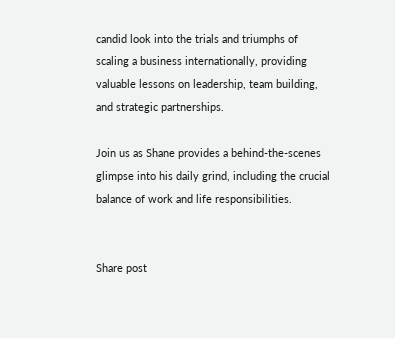candid look into the trials and triumphs of scaling a business internationally, providing valuable lessons on leadership, team building, and strategic partnerships.

Join us as Shane provides a behind-the-scenes glimpse into his daily grind, including the crucial balance of work and life responsibilities.


Share post